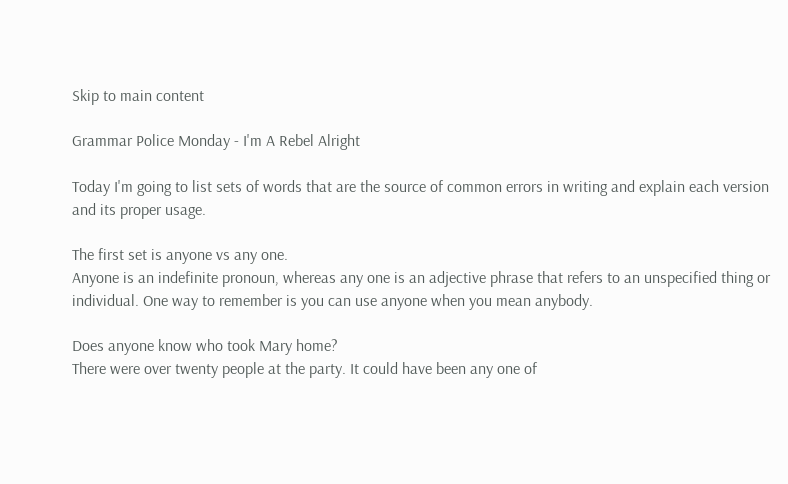Skip to main content

Grammar Police Monday - I'm A Rebel Alright

Today I'm going to list sets of words that are the source of common errors in writing and explain each version and its proper usage.

The first set is anyone vs any one.
Anyone is an indefinite pronoun, whereas any one is an adjective phrase that refers to an unspecified thing or individual. One way to remember is you can use anyone when you mean anybody.

Does anyone know who took Mary home?
There were over twenty people at the party. It could have been any one of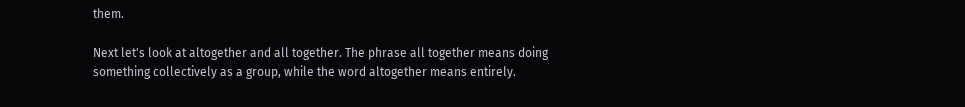them.

Next let's look at altogether and all together. The phrase all together means doing something collectively as a group, while the word altogether means entirely.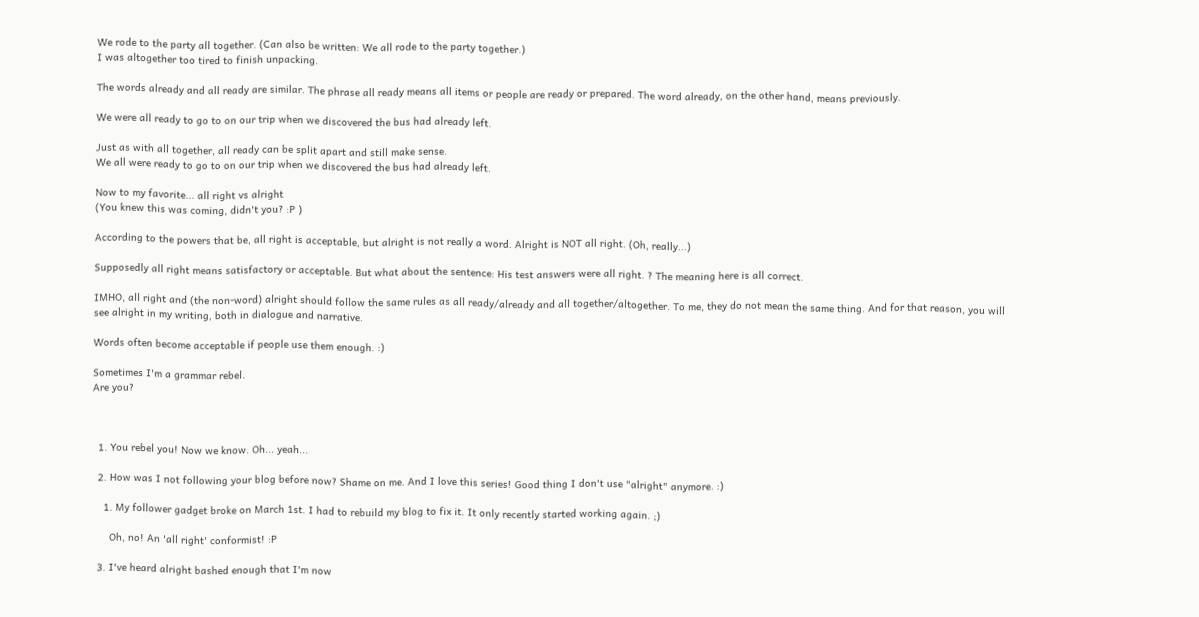We rode to the party all together. (Can also be written: We all rode to the party together.)
I was altogether too tired to finish unpacking.

The words already and all ready are similar. The phrase all ready means all items or people are ready or prepared. The word already, on the other hand, means previously.

We were all ready to go to on our trip when we discovered the bus had already left.

Just as with all together, all ready can be split apart and still make sense.
We all were ready to go to on our trip when we discovered the bus had already left.

Now to my favorite... all right vs alright
(You knew this was coming, didn't you? :P )

According to the powers that be, all right is acceptable, but alright is not really a word. Alright is NOT all right. (Oh, really...)

Supposedly all right means satisfactory or acceptable. But what about the sentence: His test answers were all right. ? The meaning here is all correct.

IMHO, all right and (the non-word) alright should follow the same rules as all ready/already and all together/altogether. To me, they do not mean the same thing. And for that reason, you will see alright in my writing, both in dialogue and narrative.

Words often become acceptable if people use them enough. :)

Sometimes I'm a grammar rebel.
Are you?



  1. You rebel you! Now we know. Oh... yeah...

  2. How was I not following your blog before now? Shame on me. And I love this series! Good thing I don't use "alright" anymore. :)

    1. My follower gadget broke on March 1st. I had to rebuild my blog to fix it. It only recently started working again. ;)

      Oh, no! An 'all right' conformist! :P

  3. I've heard alright bashed enough that I'm now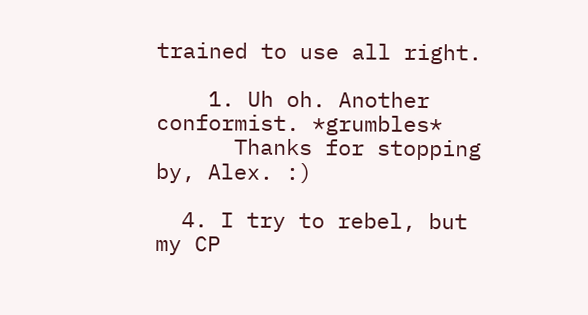trained to use all right.

    1. Uh oh. Another conformist. *grumbles*
      Thanks for stopping by, Alex. :)

  4. I try to rebel, but my CP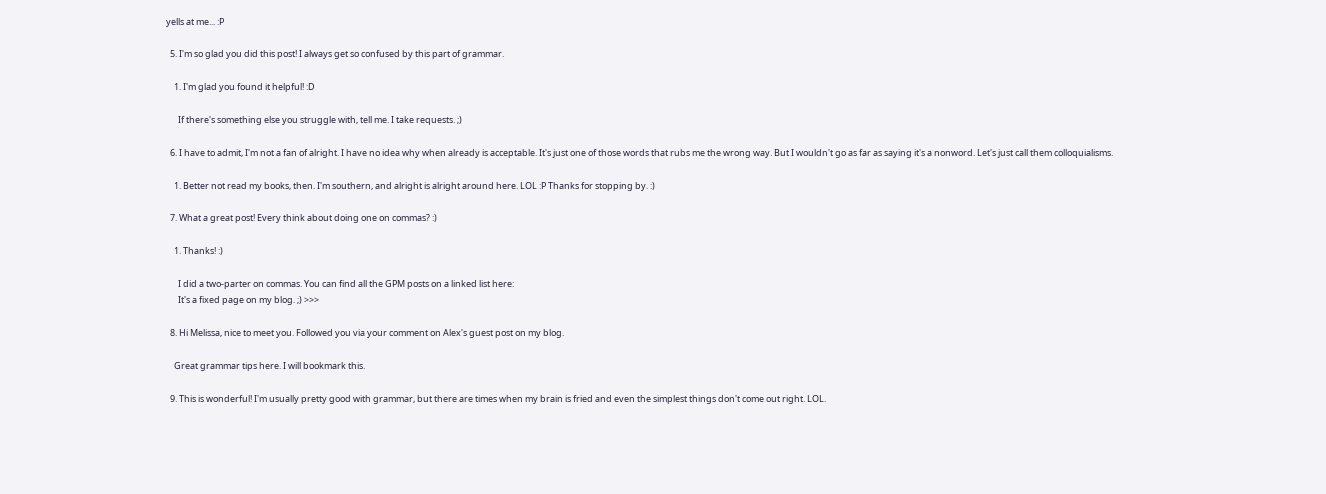yells at me... :P

  5. I'm so glad you did this post! I always get so confused by this part of grammar.

    1. I'm glad you found it helpful! :D

      If there's something else you struggle with, tell me. I take requests. ;)

  6. I have to admit, I'm not a fan of alright. I have no idea why when already is acceptable. It's just one of those words that rubs me the wrong way. But I wouldn't go as far as saying it's a nonword. Let's just call them colloquialisms.

    1. Better not read my books, then. I'm southern, and alright is alright around here. LOL :P Thanks for stopping by. :)

  7. What a great post! Every think about doing one on commas? :)

    1. Thanks! :)

      I did a two-parter on commas. You can find all the GPM posts on a linked list here:
      It's a fixed page on my blog. ;) >>>

  8. Hi Melissa, nice to meet you. Followed you via your comment on Alex's guest post on my blog.

    Great grammar tips here. I will bookmark this.

  9. This is wonderful! I'm usually pretty good with grammar, but there are times when my brain is fried and even the simplest things don't come out right. LOL.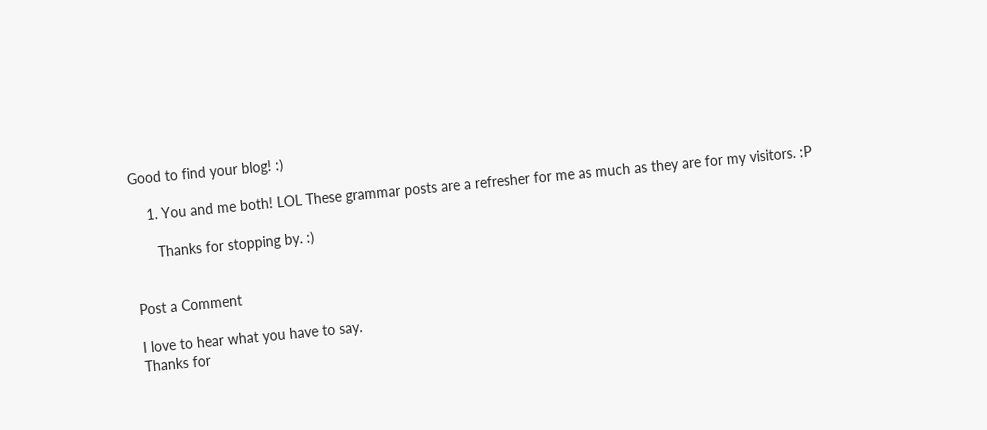Good to find your blog! :)

    1. You and me both! LOL These grammar posts are a refresher for me as much as they are for my visitors. :P

      Thanks for stopping by. :)


Post a Comment

I love to hear what you have to say.
Thanks for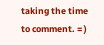taking the time to comment. = )